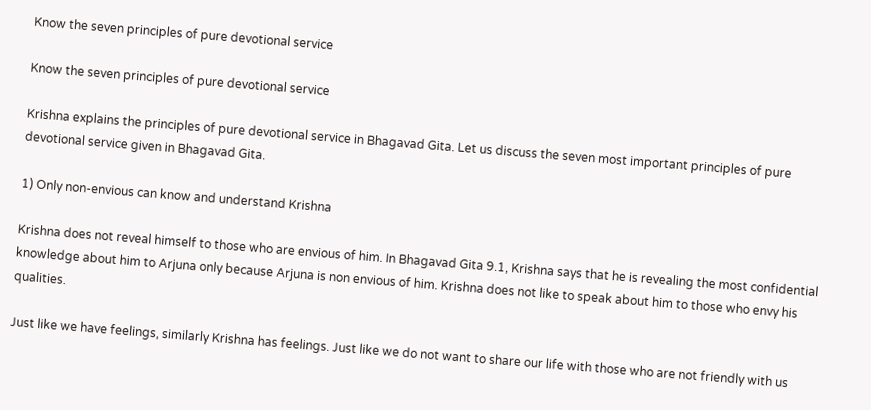Know the seven principles of pure devotional service

Know the seven principles of pure devotional service

Krishna explains the principles of pure devotional service in Bhagavad Gita. Let us discuss the seven most important principles of pure devotional service given in Bhagavad Gita.

1) Only non-envious can know and understand Krishna

Krishna does not reveal himself to those who are envious of him. In Bhagavad Gita 9.1, Krishna says that he is revealing the most confidential knowledge about him to Arjuna only because Arjuna is non envious of him. Krishna does not like to speak about him to those who envy his qualities.

Just like we have feelings, similarly Krishna has feelings. Just like we do not want to share our life with those who are not friendly with us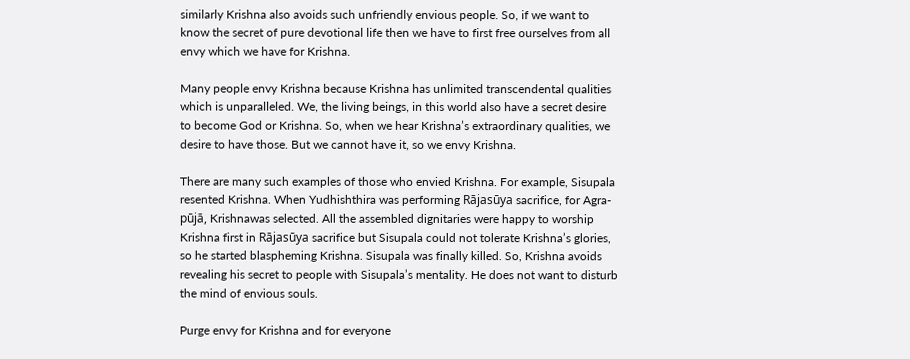similarly Krishna also avoids such unfriendly envious people. So, if we want to know the secret of pure devotional life then we have to first free ourselves from all envy which we have for Krishna.

Many people envy Krishna because Krishna has unlimited transcendental qualities which is unparalleled. We, the living beings, in this world also have a secret desire to become God or Krishna. So, when we hear Krishna’s extraordinary qualities, we desire to have those. But we cannot have it, so we envy Krishna.

There are many such examples of those who envied Krishna. For example, Sisupala resented Krishna. When Yudhishthira was performing Rājasūya sacrifice, for Agra-pūjā, Krishnawas selected. All the assembled dignitaries were happy to worship Krishna first in Rājasūya sacrifice but Sisupala could not tolerate Krishna’s glories, so he started blaspheming Krishna. Sisupala was finally killed. So, Krishna avoids revealing his secret to people with Sisupala’s mentality. He does not want to disturb the mind of envious souls.

Purge envy for Krishna and for everyone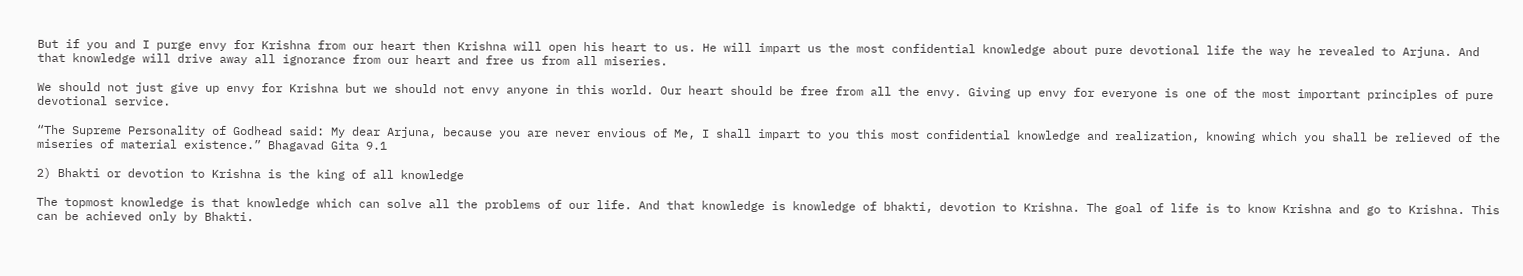But if you and I purge envy for Krishna from our heart then Krishna will open his heart to us. He will impart us the most confidential knowledge about pure devotional life the way he revealed to Arjuna. And that knowledge will drive away all ignorance from our heart and free us from all miseries.

We should not just give up envy for Krishna but we should not envy anyone in this world. Our heart should be free from all the envy. Giving up envy for everyone is one of the most important principles of pure devotional service.

“The Supreme Personality of Godhead said: My dear Arjuna, because you are never envious of Me, I shall impart to you this most confidential knowledge and realization, knowing which you shall be relieved of the miseries of material existence.” Bhagavad Gita 9.1

2) Bhakti or devotion to Krishna is the king of all knowledge

The topmost knowledge is that knowledge which can solve all the problems of our life. And that knowledge is knowledge of bhakti, devotion to Krishna. The goal of life is to know Krishna and go to Krishna. This can be achieved only by Bhakti.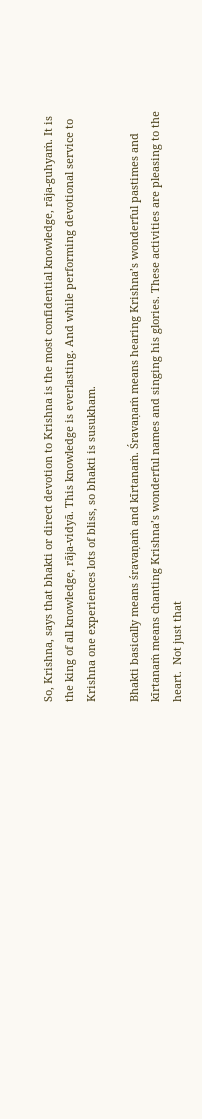So, Krishna, says that bhakti or direct devotion to Krishna is the most confidential knowledge, rāja-guhyaṁ. It is the king of all knowledge, rāja-vidyā. This knowledge is everlasting. And while performing devotional service to Krishna one experiences lots of bliss, so bhakti is susukham.

Bhakti basically means śravaṇaṁ and kīrtanaṁ. Śravaṇaṁ means hearing Krishna’s wonderful pastimes and kīrtanaṁ means chanting Krishna’s wonderful names and singing his glories. These activities are pleasing to the heart.  Not just that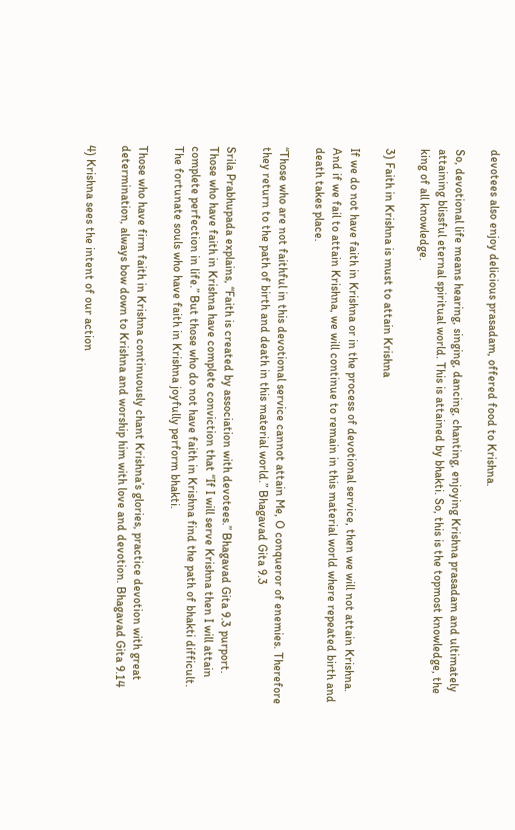devotees also enjoy delicious prasadam, offered food to Krishna.

So, devotional life means hearing, singing, dancing, chanting, enjoying Krishna prasadam and ultimately attaining blissful eternal spiritual world. This is attained by bhakti. So, this is the topmost knowledge, the king of all knowledge.

3) Faith in Krishna is must to attain Krishna

If we do not have faith in Krishna or in the process of devotional service, then we will not attain Krishna. And if we fail to attain Krishna, we will continue to remain in this material world where repeated birth and death takes place.

“Those who are not faithful in this devotional service cannot attain Me, O conqueror of enemies. Therefore they return to the path of birth and death in this material world.” Bhagavad Gita 9.3

Srila Prabhupada explains, “Faith is created by association with devotees.” Bhagavad Gita 9.3 purport. Those who have faith in Krishna have complete conviction that “If I will serve Krishna then I will attain complete perfection in life.” But those who do not have faith in Krishna find the path of bhakti difficult. The fortunate souls who have faith in Krishna joyfully perform bhakti.

Those who have firm faith in Krishna continuously chant Krishna’s glories, practice devotion with great determination, always bow down to Krishna and worship him with love and devotion. Bhagavad Gita 9.14

4) Krishna sees the intent of our action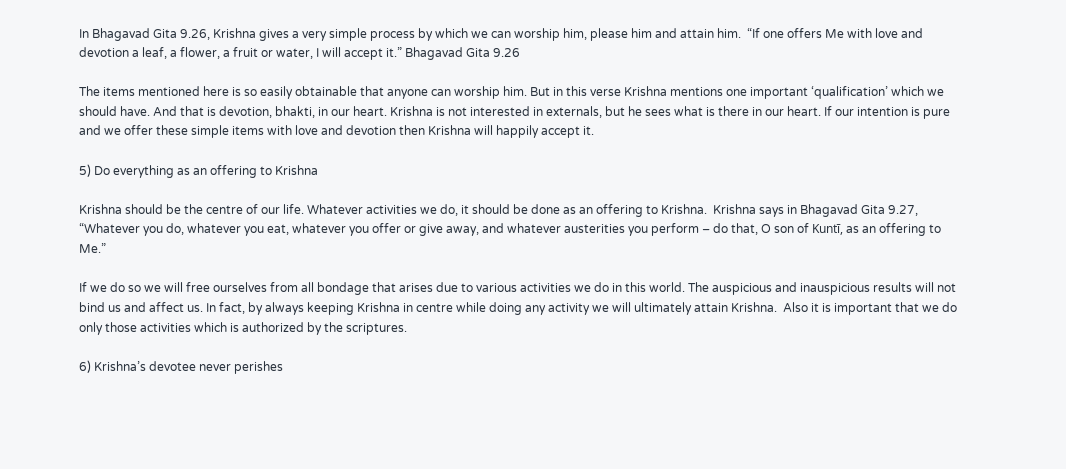In Bhagavad Gita 9.26, Krishna gives a very simple process by which we can worship him, please him and attain him.  “If one offers Me with love and devotion a leaf, a flower, a fruit or water, I will accept it.” Bhagavad Gita 9.26

The items mentioned here is so easily obtainable that anyone can worship him. But in this verse Krishna mentions one important ‘qualification’ which we should have. And that is devotion, bhakti, in our heart. Krishna is not interested in externals, but he sees what is there in our heart. If our intention is pure and we offer these simple items with love and devotion then Krishna will happily accept it.

5) Do everything as an offering to Krishna

Krishna should be the centre of our life. Whatever activities we do, it should be done as an offering to Krishna.  Krishna says in Bhagavad Gita 9.27, “Whatever you do, whatever you eat, whatever you offer or give away, and whatever austerities you perform – do that, O son of Kuntī, as an offering to Me.”

If we do so we will free ourselves from all bondage that arises due to various activities we do in this world. The auspicious and inauspicious results will not bind us and affect us. In fact, by always keeping Krishna in centre while doing any activity we will ultimately attain Krishna.  Also it is important that we do only those activities which is authorized by the scriptures.

6) Krishna’s devotee never perishes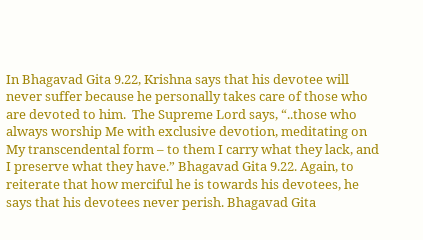In Bhagavad Gita 9.22, Krishna says that his devotee will never suffer because he personally takes care of those who are devoted to him.  The Supreme Lord says, “..those who always worship Me with exclusive devotion, meditating on My transcendental form – to them I carry what they lack, and I preserve what they have.” Bhagavad Gita 9.22. Again, to reiterate that how merciful he is towards his devotees, he says that his devotees never perish. Bhagavad Gita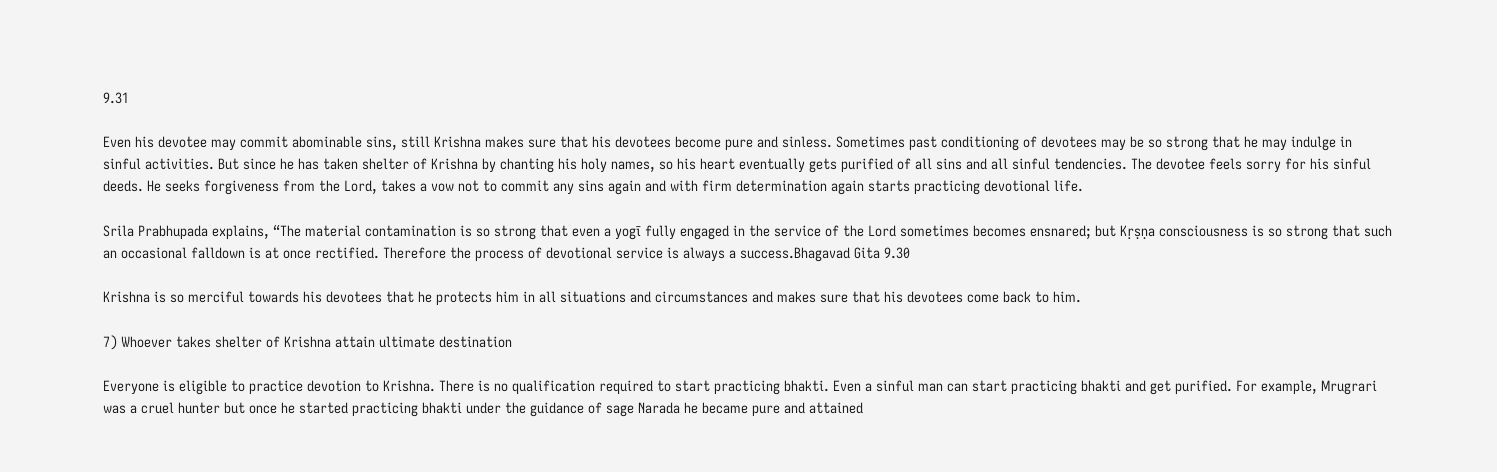9.31

Even his devotee may commit abominable sins, still Krishna makes sure that his devotees become pure and sinless. Sometimes past conditioning of devotees may be so strong that he may indulge in sinful activities. But since he has taken shelter of Krishna by chanting his holy names, so his heart eventually gets purified of all sins and all sinful tendencies. The devotee feels sorry for his sinful deeds. He seeks forgiveness from the Lord, takes a vow not to commit any sins again and with firm determination again starts practicing devotional life.

Srila Prabhupada explains, “The material contamination is so strong that even a yogī fully engaged in the service of the Lord sometimes becomes ensnared; but Kṛṣṇa consciousness is so strong that such an occasional falldown is at once rectified. Therefore the process of devotional service is always a success.Bhagavad Gita 9.30

Krishna is so merciful towards his devotees that he protects him in all situations and circumstances and makes sure that his devotees come back to him.

7) Whoever takes shelter of Krishna attain ultimate destination

Everyone is eligible to practice devotion to Krishna. There is no qualification required to start practicing bhakti. Even a sinful man can start practicing bhakti and get purified. For example, Mrugrari was a cruel hunter but once he started practicing bhakti under the guidance of sage Narada he became pure and attained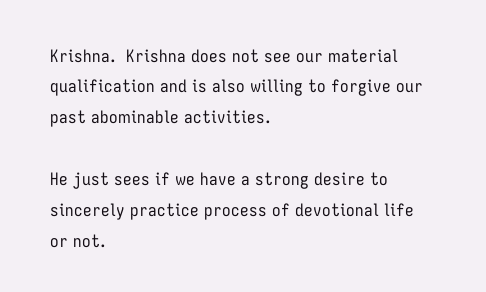Krishna.  Krishna does not see our material qualification and is also willing to forgive our past abominable activities.

He just sees if we have a strong desire to sincerely practice process of devotional life or not.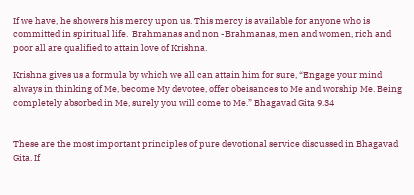If we have, he showers his mercy upon us. This mercy is available for anyone who is committed in spiritual life.  Brahmanas and non -Brahmanas, men and women, rich and poor all are qualified to attain love of Krishna.

Krishna gives us a formula by which we all can attain him for sure, “Engage your mind always in thinking of Me, become My devotee, offer obeisances to Me and worship Me. Being completely absorbed in Me, surely you will come to Me.” Bhagavad Gita 9.34


These are the most important principles of pure devotional service discussed in Bhagavad Gita. If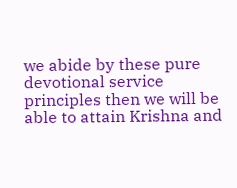we abide by these pure devotional service principles then we will be able to attain Krishna and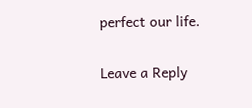perfect our life.

Leave a Reply